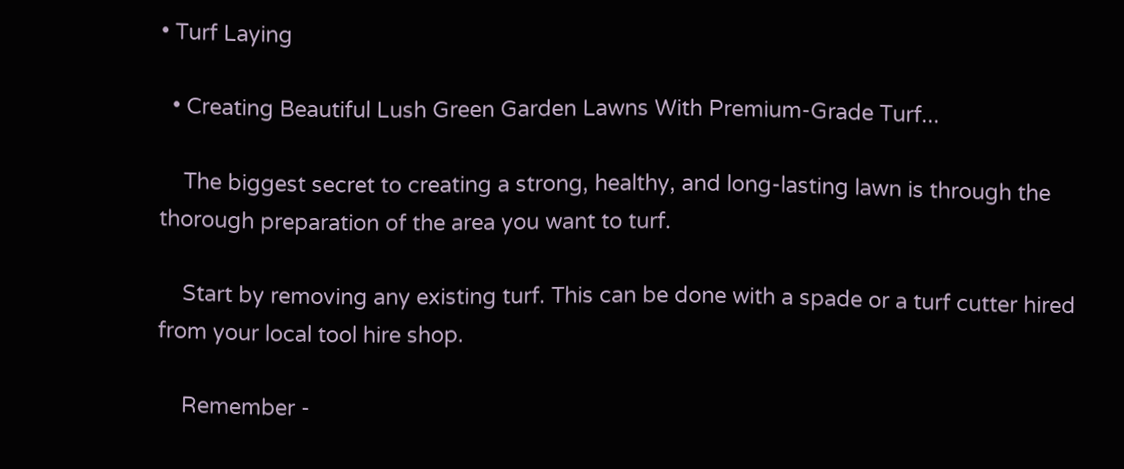• Turf Laying

  • Creating Beautiful Lush Green Garden Lawns With Premium-Grade Turf...

    The biggest secret to creating a strong, healthy, and long-lasting lawn is through the thorough preparation of the area you want to turf.

    Start by removing any existing turf. This can be done with a spade or a turf cutter hired from your local tool hire shop.

    Remember -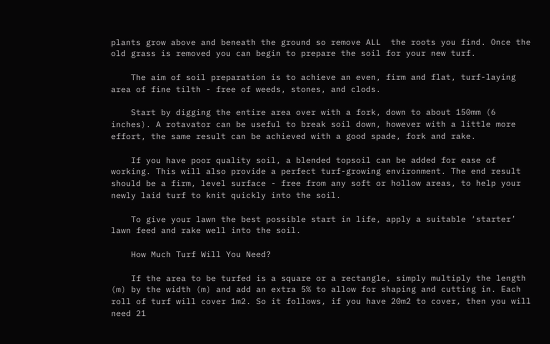plants grow above and beneath the ground so remove ALL  the roots you find. Once the old grass is removed you can begin to prepare the soil for your new turf.

    The aim of soil preparation is to achieve an even, firm and flat, turf-laying area of fine tilth - free of weeds, stones, and clods.

    Start by digging the entire area over with a fork, down to about 150mm (6 inches). A rotavator can be useful to break soil down, however with a little more effort, the same result can be achieved with a good spade, fork and rake.

    If you have poor quality soil, a blended topsoil can be added for ease of working. This will also provide a perfect turf-growing environment. The end result should be a firm, level surface - free from any soft or hollow areas, to help your newly laid turf to knit quickly into the soil.

    To give your lawn the best possible start in life, apply a suitable ‘starter’ lawn feed and rake well into the soil.

    How Much Turf Will You Need?

    If the area to be turfed is a square or a rectangle, simply multiply the length (m) by the width (m) and add an extra 5% to allow for shaping and cutting in. Each roll of turf will cover 1m2. So it follows, if you have 20m2 to cover, then you will need 21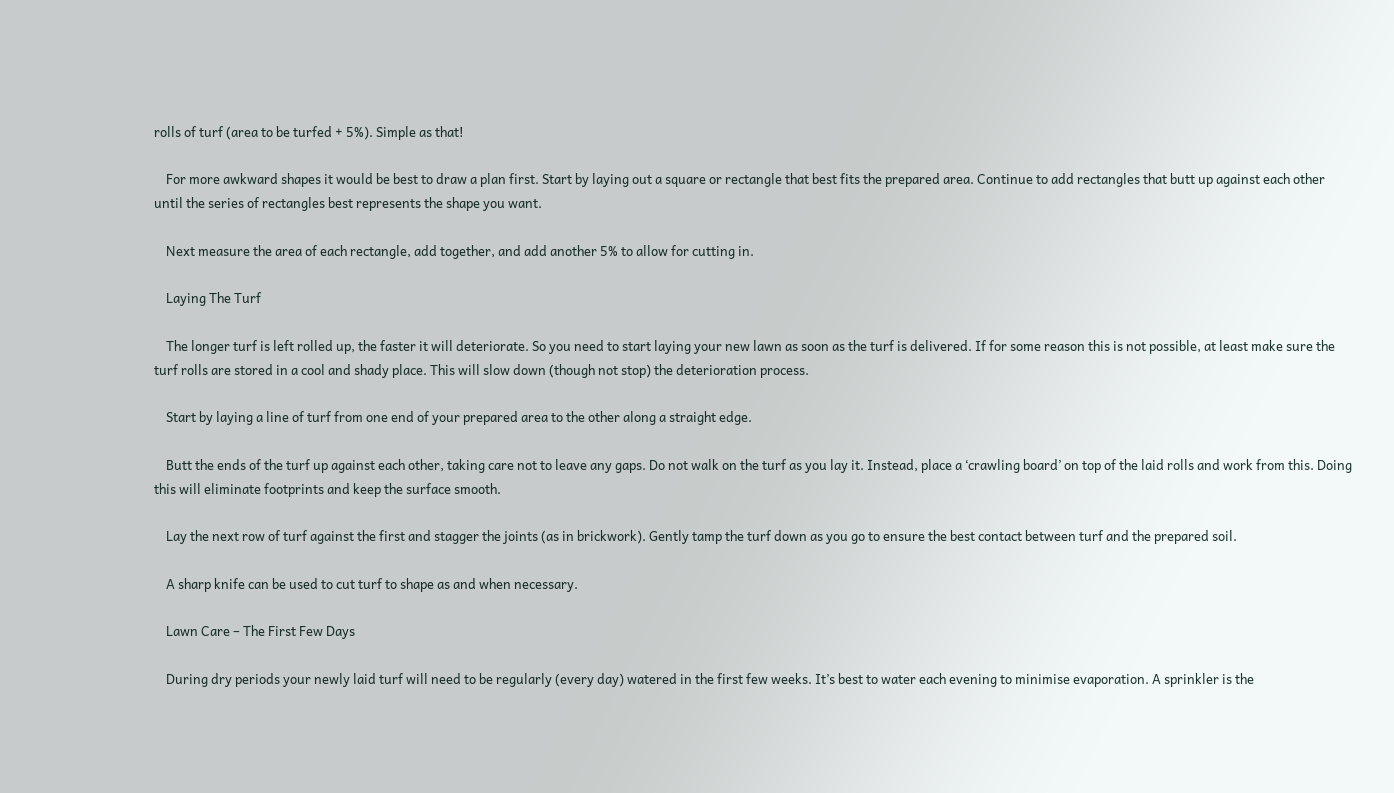rolls of turf (area to be turfed + 5%). Simple as that!

    For more awkward shapes it would be best to draw a plan first. Start by laying out a square or rectangle that best fits the prepared area. Continue to add rectangles that butt up against each other until the series of rectangles best represents the shape you want.

    Next measure the area of each rectangle, add together, and add another 5% to allow for cutting in.

    Laying The Turf

    The longer turf is left rolled up, the faster it will deteriorate. So you need to start laying your new lawn as soon as the turf is delivered. If for some reason this is not possible, at least make sure the turf rolls are stored in a cool and shady place. This will slow down (though not stop) the deterioration process.

    Start by laying a line of turf from one end of your prepared area to the other along a straight edge.

    Butt the ends of the turf up against each other, taking care not to leave any gaps. Do not walk on the turf as you lay it. Instead, place a ‘crawling board’ on top of the laid rolls and work from this. Doing this will eliminate footprints and keep the surface smooth.

    Lay the next row of turf against the first and stagger the joints (as in brickwork). Gently tamp the turf down as you go to ensure the best contact between turf and the prepared soil.

    A sharp knife can be used to cut turf to shape as and when necessary.

    Lawn Care – The First Few Days

    During dry periods your newly laid turf will need to be regularly (every day) watered in the first few weeks. It’s best to water each evening to minimise evaporation. A sprinkler is the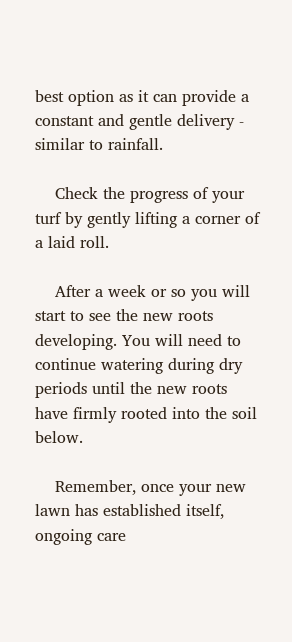best option as it can provide a constant and gentle delivery - similar to rainfall.

    Check the progress of your turf by gently lifting a corner of a laid roll.

    After a week or so you will start to see the new roots developing. You will need to continue watering during dry periods until the new roots have firmly rooted into the soil below.

    Remember, once your new lawn has established itself, ongoing care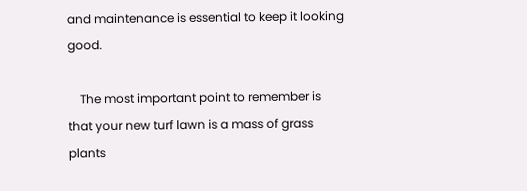and maintenance is essential to keep it looking good.

    The most important point to remember is that your new turf lawn is a mass of grass plants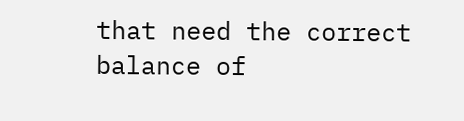that need the correct balance of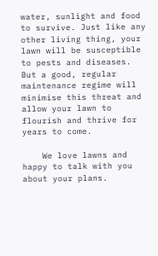water, sunlight and food to survive. Just like any other living thing, your lawn will be susceptible to pests and diseases. But a good, regular maintenance regime will minimise this threat and allow your lawn to flourish and thrive for years to come.

    We love lawns and happy to talk with you about your plans.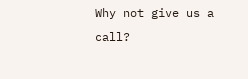Why not give us a call?